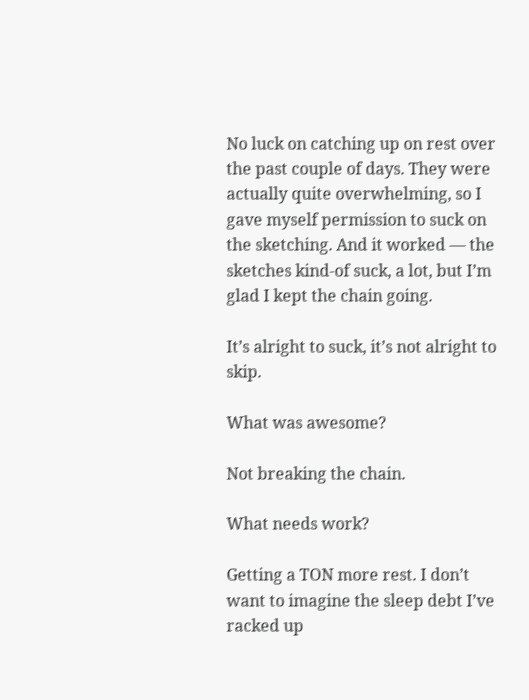No luck on catching up on rest over the past couple of days. They were actually quite overwhelming, so I gave myself permission to suck on the sketching. And it worked — the sketches kind-of suck, a lot, but I’m glad I kept the chain going.

It’s alright to suck, it’s not alright to skip.

What was awesome?

Not breaking the chain.

What needs work?

Getting a TON more rest. I don’t want to imagine the sleep debt I’ve racked up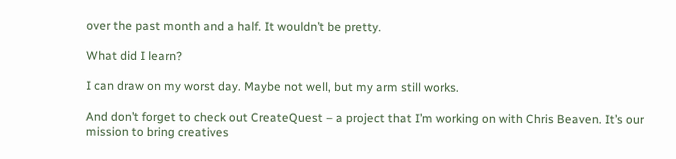over the past month and a half. It wouldn’t be pretty.

What did I learn?

I can draw on my worst day. Maybe not well, but my arm still works.

And don’t forget to check out CreateQuest – a project that I’m working on with Chris Beaven. It’s our mission to bring creatives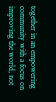together in an empowering community with a focus on improving the world, not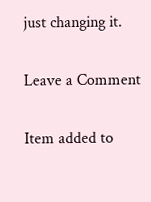just changing it.

Leave a Comment

Item added to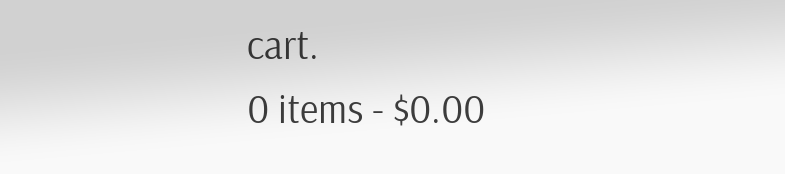cart.
0 items - $0.00